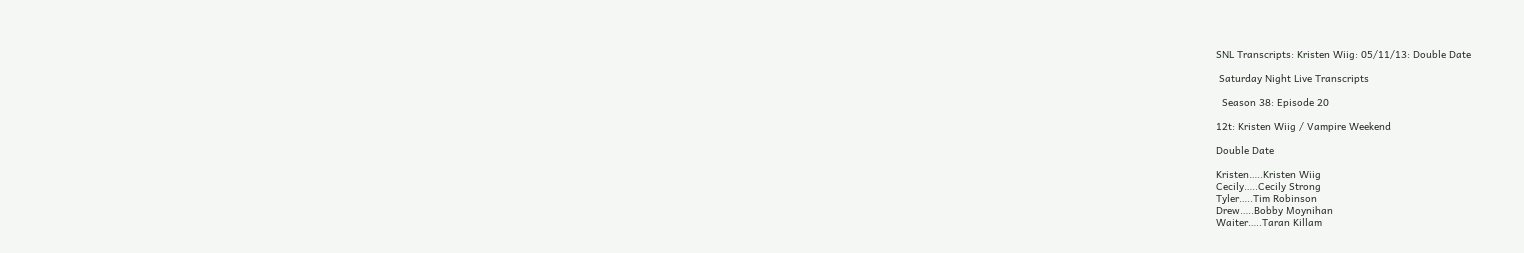SNL Transcripts: Kristen Wiig: 05/11/13: Double Date

 Saturday Night Live Transcripts

  Season 38: Episode 20

12t: Kristen Wiig / Vampire Weekend

Double Date

Kristen…..Kristen Wiig
Cecily…..Cecily Strong
Tyler…..Tim Robinson
Drew…..Bobby Moynihan
Waiter…..Taran Killam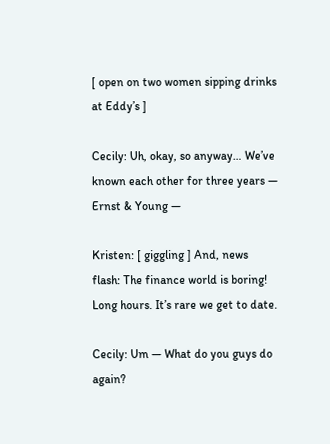[ open on two women sipping drinks at Eddy’s ]

Cecily: Uh, okay, so anyway… We’ve known each other for three years — Ernst & Young —

Kristen: [ giggling ] And, news flash: The finance world is boring! Long hours. It’s rare we get to date.

Cecily: Um — What do you guys do again?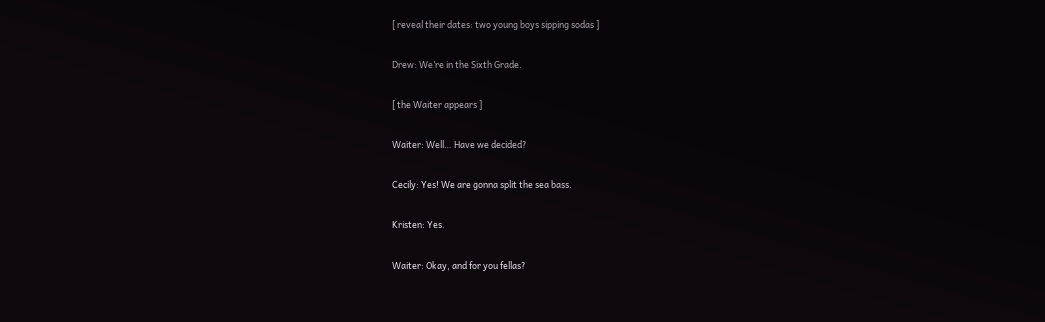[ reveal their dates: two young boys sipping sodas ]

Drew: We’re in the Sixth Grade.

[ the Waiter appears ]

Waiter: Well… Have we decided?

Cecily: Yes! We are gonna split the sea bass.

Kristen: Yes.

Waiter: Okay, and for you fellas?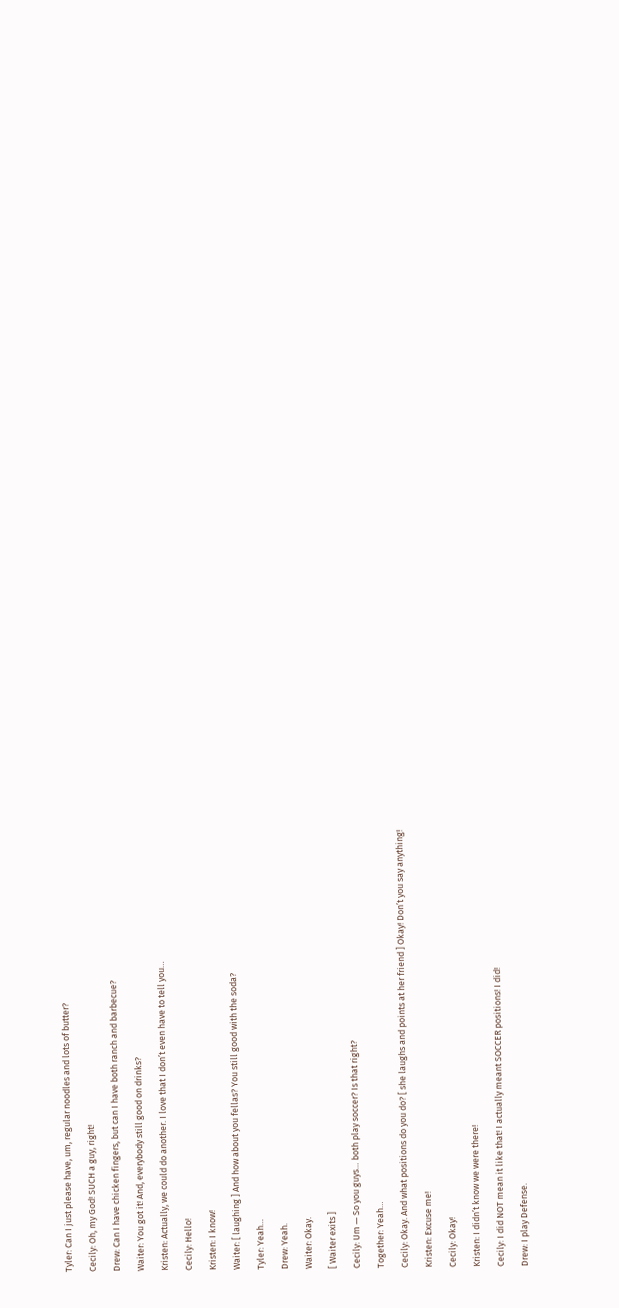Tyler: Can I just please have, um, regular noodles and lots of butter?

Cecily: Oh, my God! SUCH a guy, right!

Drew: Can I have chicken fingers, but can I have both ranch and barbecue?

Waiter: You got it! And, everybody still good on drinks?

Kristen: Actually, we could do another. I love that I don’t even have to tell you…

Cecily: Hello!

Kristen: I know!

Waiter: [ laughing ] And how about you fellas? You still good with the soda?

Tyler: Yeah…

Drew: Yeah.

Waiter: Okay.

[ Waiter exits ]

Cecily: Um — So you guys… both play soccer? Is that right?

Together: Yeah…

Cecily: Okay. And what positions do you do? [ she laughs and points at her friend ] Okay! Don’t you say anything!

Kristen: Excuse me!

Cecily: Okay!

Kristen: I didn’t know we were there!

Cecily: I did NOT mean it like that! I actually meant SOCCER positions! I did!

Drew: I play Defense.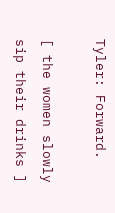Tyler: Forward.

[ the women slowly sip their drinks ]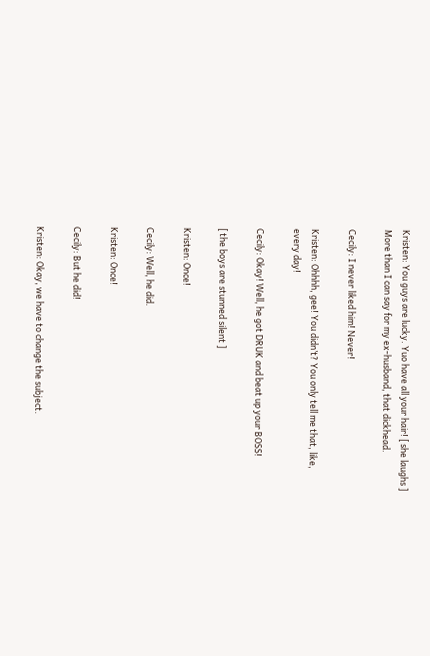Kristen: You guys are lucky. Yuo have all your hair! [ she laughs ] More than I can say for my ex-husband, that dickhead.

Cecily: I never liked him! Never!

Kristen: Ohhhh, gee! You didn’t? You only tell me that, like, every day!

Cecily: Okay! Well, he got DRUK and beat up your BOSS!

[ the boys are stunned silent ]

Kristen: Once!

Cecily: Well, he did.

Kristen: Once!

Cecily: But he did!

Kristen: Okay, we have to change the subject.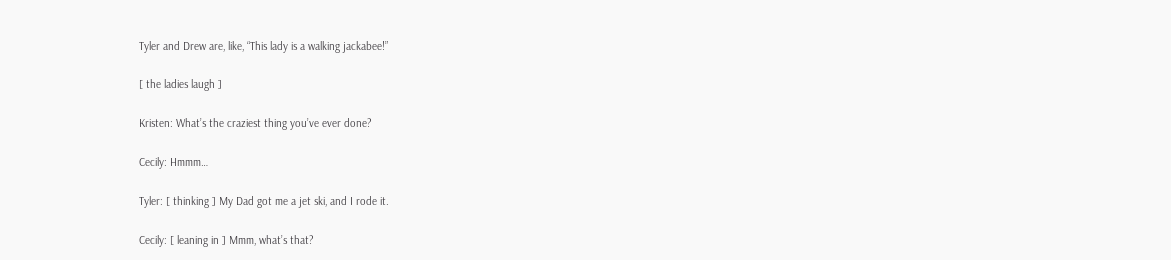Tyler and Drew are, like, “This lady is a walking jackabee!”

[ the ladies laugh ]

Kristen: What’s the craziest thing you’ve ever done?

Cecily: Hmmm…

Tyler: [ thinking ] My Dad got me a jet ski, and I rode it.

Cecily: [ leaning in ] Mmm, what’s that?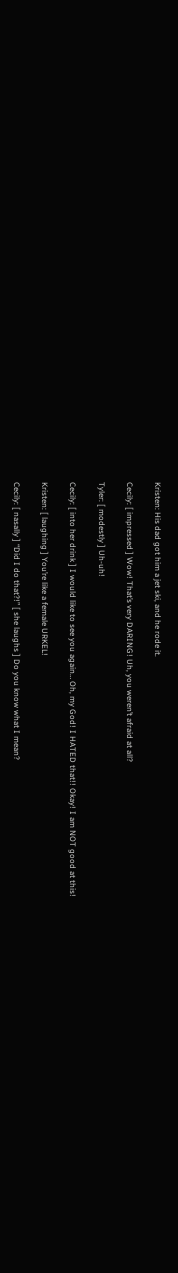Kristen: His dad got him a jet ski, and he rode it.

Cecily: [ impressed ] Wow! That’s very DARING! Uh, you weren’t afraid at all?

Tyler: [ modestly ] Uh-uh!

Cecily: [ into her drink ] I would like to see you again… Oh, my God! I HATED that!! Okay! I am NOT good at this!

Kristen: [ laughing ] You’re like a female URKEL!

Cecily: [ nasally ] “Did I do that?!” [ she laughs ] Do you know what I mean?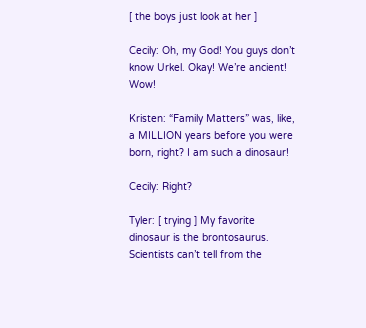[ the boys just look at her ]

Cecily: Oh, my God! You guys don’t know Urkel. Okay! We’re ancient! Wow!

Kristen: “Family Matters” was, like, a MILLION years before you were born, right? I am such a dinosaur!

Cecily: Right?

Tyler: [ trying ] My favorite dinosaur is the brontosaurus. Scientists can’t tell from the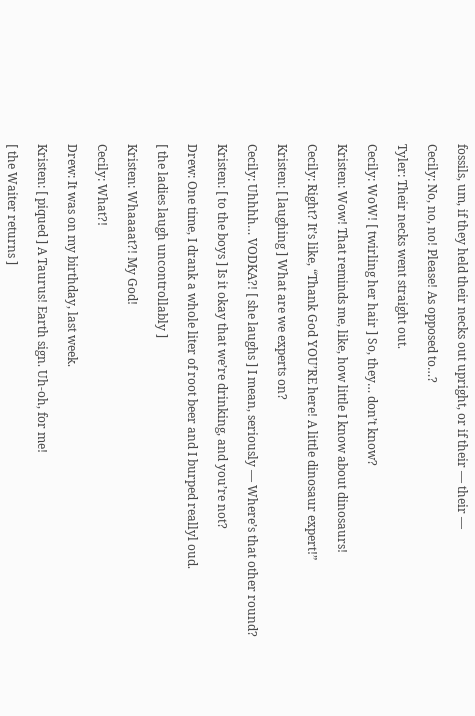fossils, um, if they held their necks out upright, or if their — their —

Cecily: No, no, no! Please! As opposed to…?

Tyler: Their necks went straight out.

Cecily: WoW! [ twirling her hair ] So, they… don’t know?

Kristen: Wow! That reminds me, like, how little I know about dinosaurs!

Cecily: Right? It’s like, “Thank God YOU’RE here! A little dinosaur expert!”

Kristen: [ laughing ] What are we experts on?

Cecily: Uhhhh… VODKA?! [ she laughs ] I mean, seriously — Where’s that other round?

Kristen: [ to the boys ] Is it okay that we’re drinking, and you’re not?

Drew: One time, I drank a whole liter of root beer and I burped reallyl oud.

[ the ladies laugh uncontrollably ]

Kristen: Whaaaat?! My God!

Cecily: What?!

Drew: It was on my birthday, last week.

Kristen: [ piqued ] A Taurus! Earth sign. Uh-oh, for me!

[ the Waiter returns ]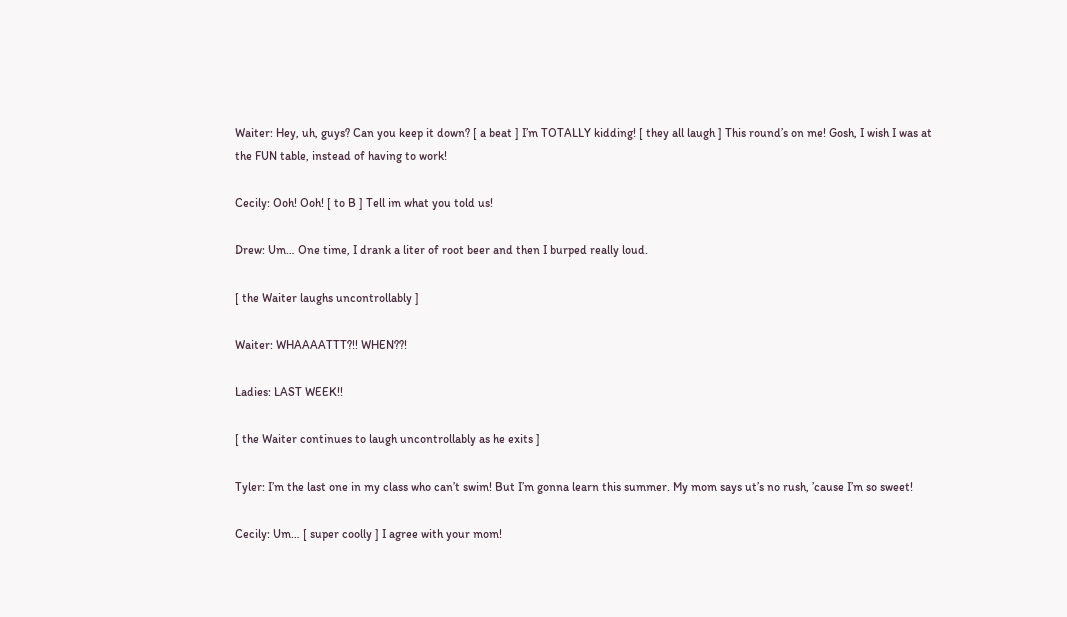Waiter: Hey, uh, guys? Can you keep it down? [ a beat ] I’m TOTALLY kidding! [ they all laugh ] This round’s on me! Gosh, I wish I was at the FUN table, instead of having to work!

Cecily: Ooh! Ooh! [ to B ] Tell im what you told us!

Drew: Um… One time, I drank a liter of root beer and then I burped really loud.

[ the Waiter laughs uncontrollably ]

Waiter: WHAAAATTT?!! WHEN??!

Ladies: LAST WEEK!!

[ the Waiter continues to laugh uncontrollably as he exits ]

Tyler: I’m the last one in my class who can’t swim! But I’m gonna learn this summer. My mom says ut’s no rush, ’cause I’m so sweet!

Cecily: Um… [ super coolly ] I agree with your mom!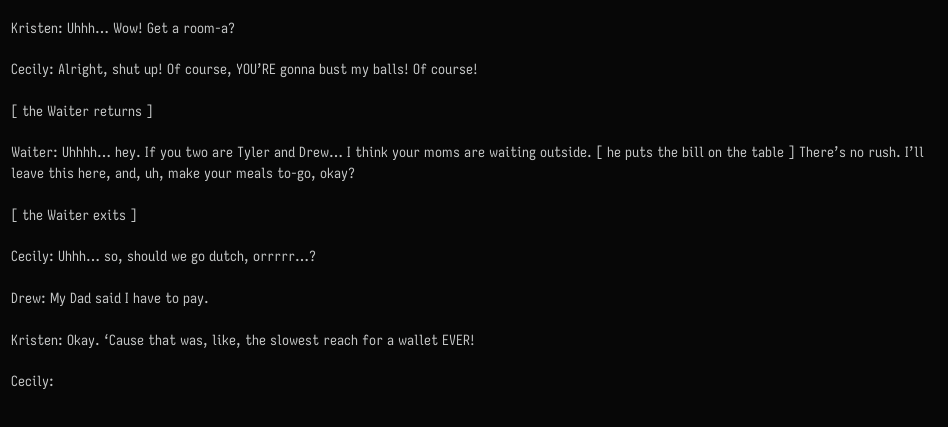Kristen: Uhhh… Wow! Get a room-a?

Cecily: Alright, shut up! Of course, YOU’RE gonna bust my balls! Of course!

[ the Waiter returns ]

Waiter: Uhhhh… hey. If you two are Tyler and Drew… I think your moms are waiting outside. [ he puts the bill on the table ] There’s no rush. I’ll leave this here, and, uh, make your meals to-go, okay?

[ the Waiter exits ]

Cecily: Uhhh… so, should we go dutch, orrrrr…?

Drew: My Dad said I have to pay.

Kristen: Okay. ‘Cause that was, like, the slowest reach for a wallet EVER!

Cecily: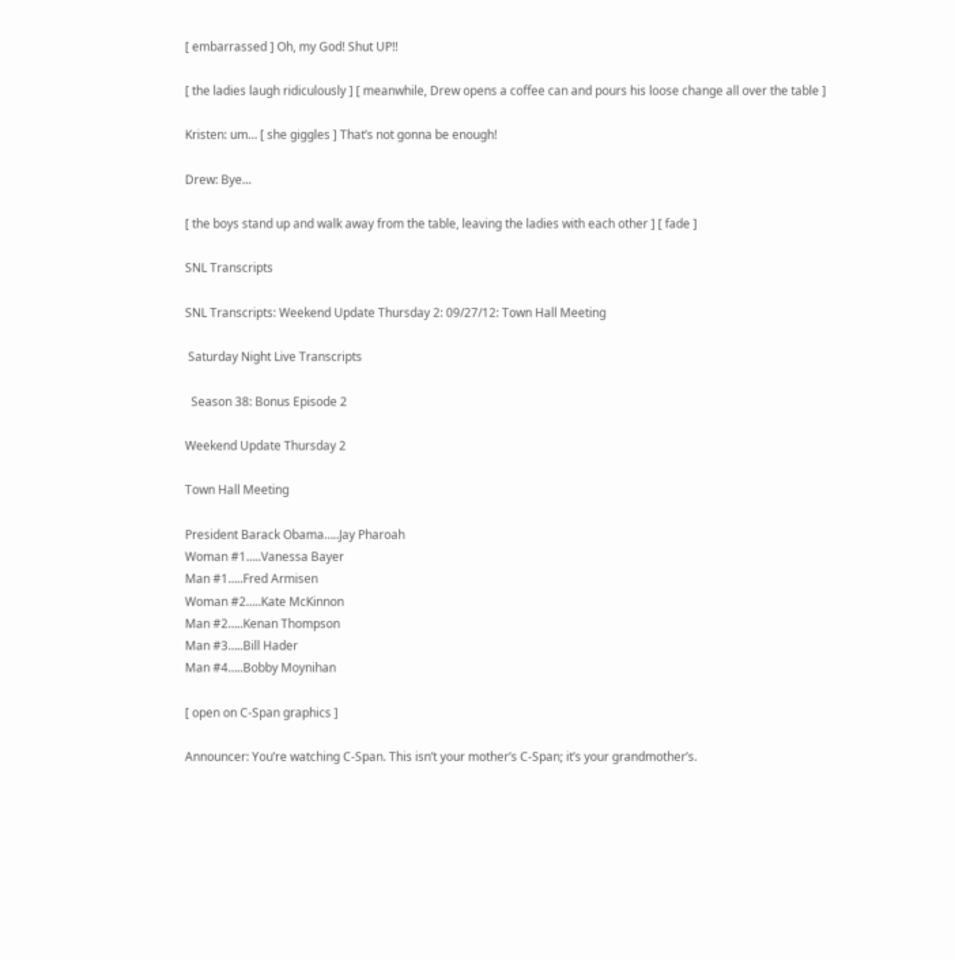[ embarrassed ] Oh, my God! Shut UP!!

[ the ladies laugh ridiculously ] [ meanwhile, Drew opens a coffee can and pours his loose change all over the table ]

Kristen: um… [ she giggles ] That’s not gonna be enough!

Drew: Bye…

[ the boys stand up and walk away from the table, leaving the ladies with each other ] [ fade ]

SNL Transcripts

SNL Transcripts: Weekend Update Thursday 2: 09/27/12: Town Hall Meeting

 Saturday Night Live Transcripts

  Season 38: Bonus Episode 2

Weekend Update Thursday 2

Town Hall Meeting

President Barack Obama…..Jay Pharoah
Woman #1…..Vanessa Bayer
Man #1…..Fred Armisen
Woman #2…..Kate McKinnon
Man #2…..Kenan Thompson
Man #3…..Bill Hader
Man #4…..Bobby Moynihan

[ open on C-Span graphics ]

Announcer: You’re watching C-Span. This isn’t your mother’s C-Span; it’s your grandmother’s.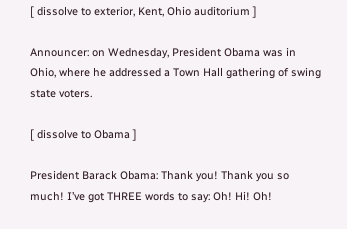[ dissolve to exterior, Kent, Ohio auditorium ]

Announcer: on Wednesday, President Obama was in Ohio, where he addressed a Town Hall gathering of swing state voters.

[ dissolve to Obama ]

President Barack Obama: Thank you! Thank you so much! I’ve got THREE words to say: Oh! Hi! Oh!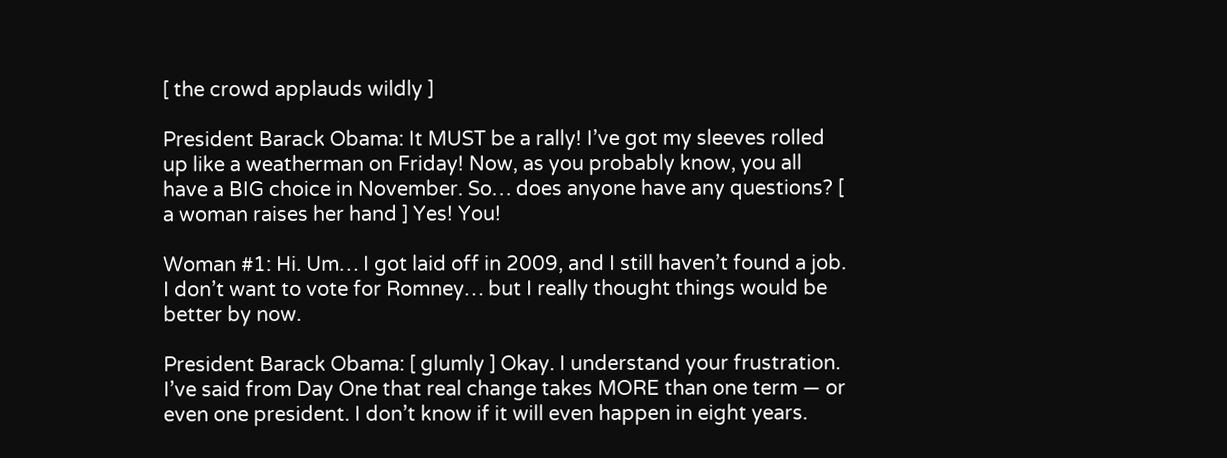[ the crowd applauds wildly ]

President Barack Obama: It MUST be a rally! I’ve got my sleeves rolled up like a weatherman on Friday! Now, as you probably know, you all have a BIG choice in November. So… does anyone have any questions? [ a woman raises her hand ] Yes! You!

Woman #1: Hi. Um… I got laid off in 2009, and I still haven’t found a job. I don’t want to vote for Romney… but I really thought things would be better by now.

President Barack Obama: [ glumly ] Okay. I understand your frustration. I’ve said from Day One that real change takes MORE than one term — or even one president. I don’t know if it will even happen in eight years.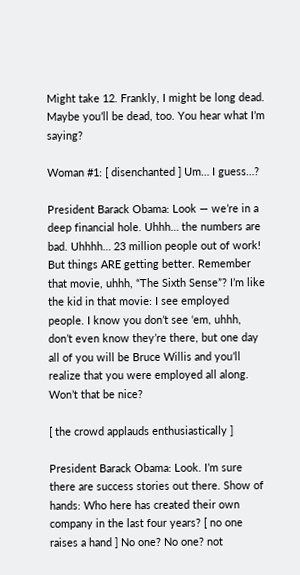Might take 12. Frankly, I might be long dead. Maybe you’ll be dead, too. You hear what I’m saying?

Woman #1: [ disenchanted ] Um… I guess…?

President Barack Obama: Look — we’re in a deep financial hole. Uhhh… the numbers are bad. Uhhhh… 23 million people out of work! But things ARE getting better. Remember that movie, uhhh, “The Sixth Sense”? I’m like the kid in that movie: I see employed people. I know you don’t see ‘em, uhhh, don’t even know they’re there, but one day all of you will be Bruce Willis and you’ll realize that you were employed all along. Won’t that be nice?

[ the crowd applauds enthusiastically ]

President Barack Obama: Look. I’m sure there are success stories out there. Show of hands: Who here has created their own company in the last four years? [ no one raises a hand ] No one? No one? not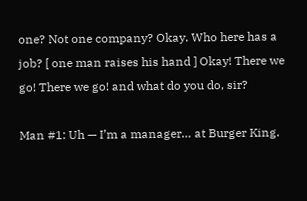one? Not one company? Okay. Who here has a job? [ one man raises his hand ] Okay! There we go! There we go! and what do you do, sir?

Man #1: Uh — I’m a manager… at Burger King.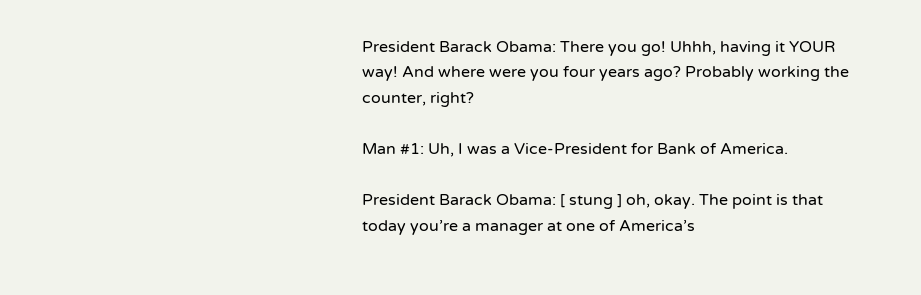President Barack Obama: There you go! Uhhh, having it YOUR way! And where were you four years ago? Probably working the counter, right?

Man #1: Uh, I was a Vice-President for Bank of America.

President Barack Obama: [ stung ] oh, okay. The point is that today you’re a manager at one of America’s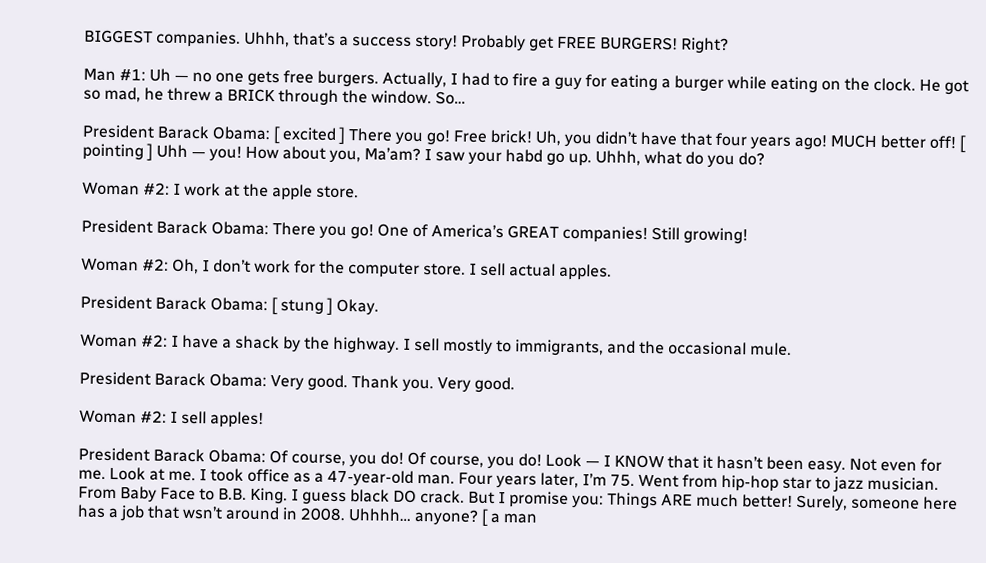BIGGEST companies. Uhhh, that’s a success story! Probably get FREE BURGERS! Right?

Man #1: Uh — no one gets free burgers. Actually, I had to fire a guy for eating a burger while eating on the clock. He got so mad, he threw a BRICK through the window. So…

President Barack Obama: [ excited ] There you go! Free brick! Uh, you didn’t have that four years ago! MUCH better off! [ pointing ] Uhh — you! How about you, Ma’am? I saw your habd go up. Uhhh, what do you do?

Woman #2: I work at the apple store.

President Barack Obama: There you go! One of America’s GREAT companies! Still growing!

Woman #2: Oh, I don’t work for the computer store. I sell actual apples.

President Barack Obama: [ stung ] Okay.

Woman #2: I have a shack by the highway. I sell mostly to immigrants, and the occasional mule.

President Barack Obama: Very good. Thank you. Very good.

Woman #2: I sell apples!

President Barack Obama: Of course, you do! Of course, you do! Look — I KNOW that it hasn’t been easy. Not even for me. Look at me. I took office as a 47-year-old man. Four years later, I’m 75. Went from hip-hop star to jazz musician. From Baby Face to B.B. King. I guess black DO crack. But I promise you: Things ARE much better! Surely, someone here has a job that wsn’t around in 2008. Uhhhh… anyone? [ a man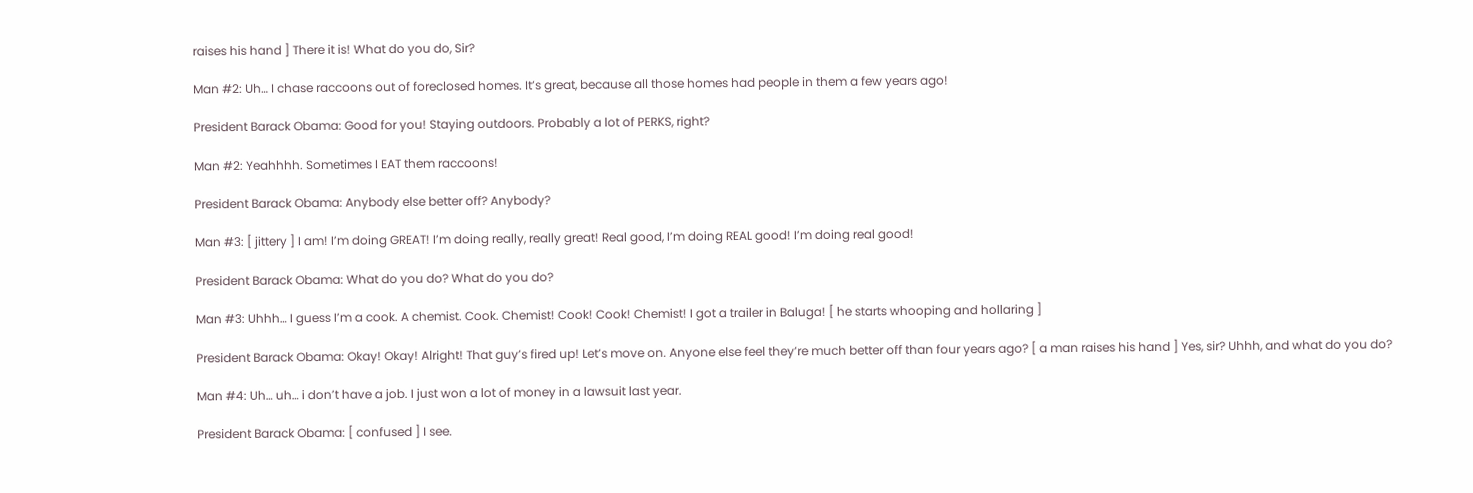raises his hand ] There it is! What do you do, Sir?

Man #2: Uh… I chase raccoons out of foreclosed homes. It’s great, because all those homes had people in them a few years ago!

President Barack Obama: Good for you! Staying outdoors. Probably a lot of PERKS, right?

Man #2: Yeahhhh. Sometimes I EAT them raccoons!

President Barack Obama: Anybody else better off? Anybody?

Man #3: [ jittery ] I am! I’m doing GREAT! I’m doing really, really great! Real good, I’m doing REAL good! I’m doing real good!

President Barack Obama: What do you do? What do you do?

Man #3: Uhhh… I guess I’m a cook. A chemist. Cook. Chemist! Cook! Cook! Chemist! I got a trailer in Baluga! [ he starts whooping and hollaring ]

President Barack Obama: Okay! Okay! Alright! That guy’s fired up! Let’s move on. Anyone else feel they’re much better off than four years ago? [ a man raises his hand ] Yes, sir? Uhhh, and what do you do?

Man #4: Uh… uh… i don’t have a job. I just won a lot of money in a lawsuit last year.

President Barack Obama: [ confused ] I see.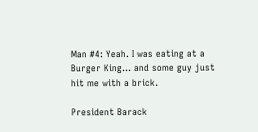Man #4: Yeah. I was eating at a Burger King… and some guy just hit me with a brick.

President Barack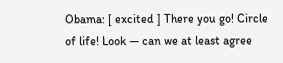Obama: [ excited ] There you go! Circle of life! Look — can we at least agree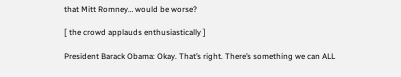that Mitt Romney… would be worse?

[ the crowd applauds enthusiastically ]

President Barack Obama: Okay. That’s right. There’s something we can ALL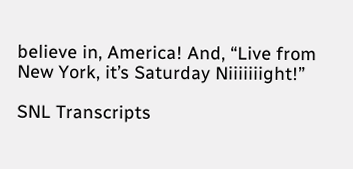believe in, America! And, “Live from New York, it’s Saturday Niiiiiiight!”

SNL Transcripts